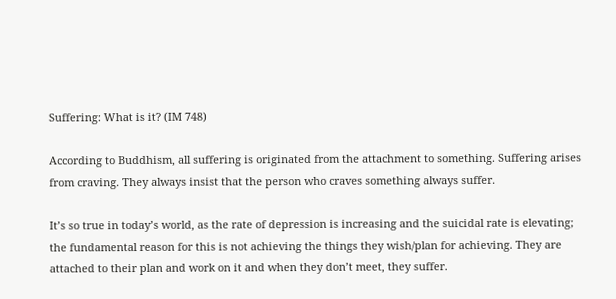Suffering: What is it? (IM 748)

According to Buddhism, all suffering is originated from the attachment to something. Suffering arises from craving. They always insist that the person who craves something always suffer.

It’s so true in today’s world, as the rate of depression is increasing and the suicidal rate is elevating; the fundamental reason for this is not achieving the things they wish/plan for achieving. They are attached to their plan and work on it and when they don’t meet, they suffer.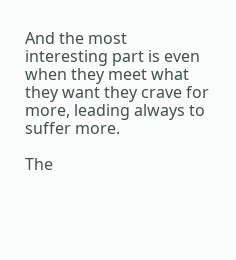And the most interesting part is even when they meet what they want they crave for more, leading always to suffer more.

The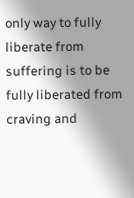only way to fully liberate from suffering is to be fully liberated from craving and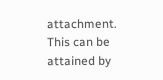attachment. This can be attained by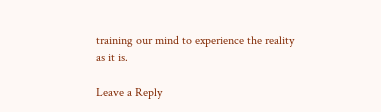training our mind to experience the reality as it is.

Leave a Reply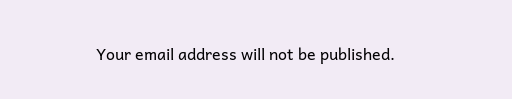Your email address will not be published.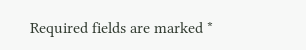Required fields are marked *